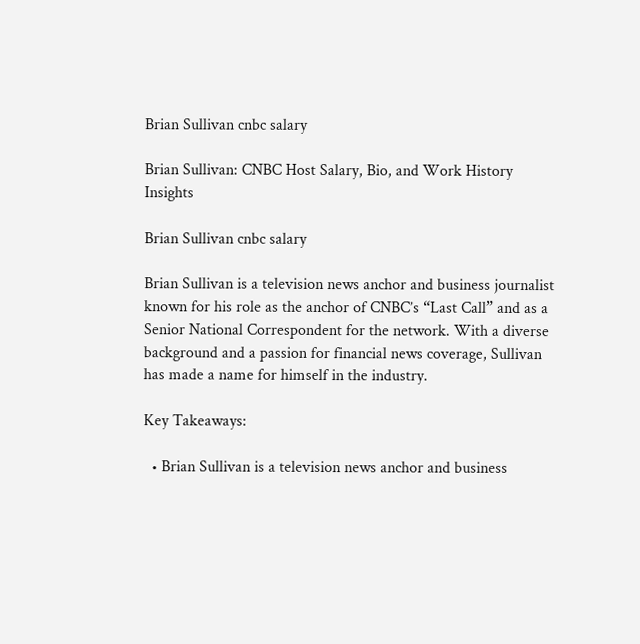Brian Sullivan cnbc salary

Brian Sullivan: CNBC Host Salary, Bio, and Work History Insights

Brian Sullivan cnbc salary

Brian Sullivan is a television news anchor and business journalist known for his role as the anchor of CNBC’s “Last Call” and as a Senior National Correspondent for the network. With a diverse background and a passion for financial news coverage, Sullivan has made a name for himself in the industry.

Key Takeaways:

  • Brian Sullivan is a television news anchor and business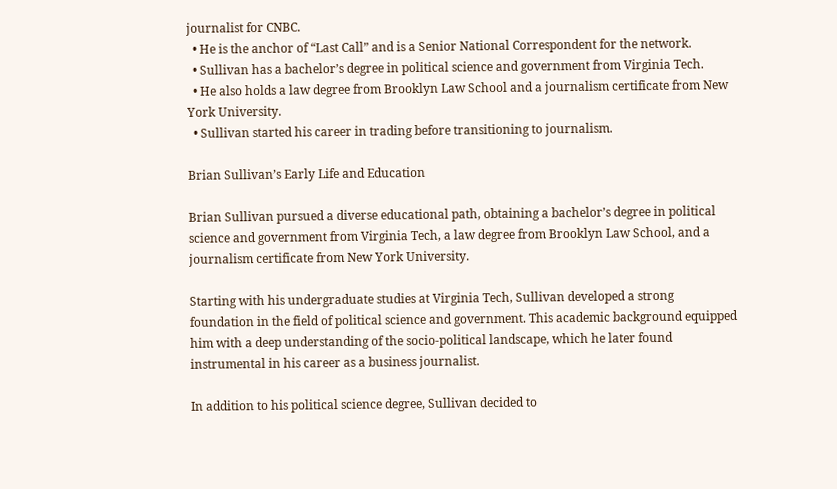journalist for CNBC.
  • He is the anchor of “Last Call” and is a Senior National Correspondent for the network.
  • Sullivan has a bachelor’s degree in political science and government from Virginia Tech.
  • He also holds a law degree from Brooklyn Law School and a journalism certificate from New York University.
  • Sullivan started his career in trading before transitioning to journalism.

Brian Sullivan’s Early Life and Education

Brian Sullivan pursued a diverse educational path, obtaining a bachelor’s degree in political science and government from Virginia Tech, a law degree from Brooklyn Law School, and a journalism certificate from New York University.

Starting with his undergraduate studies at Virginia Tech, Sullivan developed a strong foundation in the field of political science and government. This academic background equipped him with a deep understanding of the socio-political landscape, which he later found instrumental in his career as a business journalist.

In addition to his political science degree, Sullivan decided to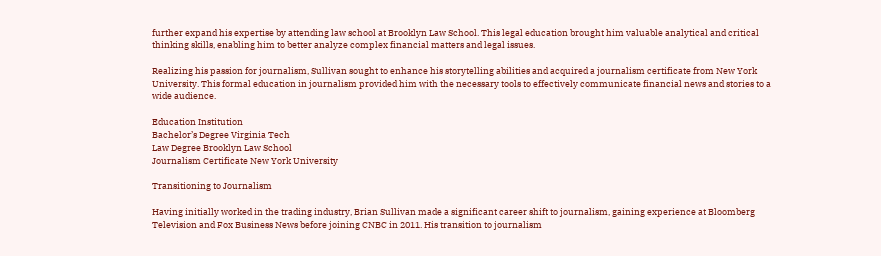further expand his expertise by attending law school at Brooklyn Law School. This legal education brought him valuable analytical and critical thinking skills, enabling him to better analyze complex financial matters and legal issues.

Realizing his passion for journalism, Sullivan sought to enhance his storytelling abilities and acquired a journalism certificate from New York University. This formal education in journalism provided him with the necessary tools to effectively communicate financial news and stories to a wide audience.

Education Institution
Bachelor’s Degree Virginia Tech
Law Degree Brooklyn Law School
Journalism Certificate New York University

Transitioning to Journalism

Having initially worked in the trading industry, Brian Sullivan made a significant career shift to journalism, gaining experience at Bloomberg Television and Fox Business News before joining CNBC in 2011. His transition to journalism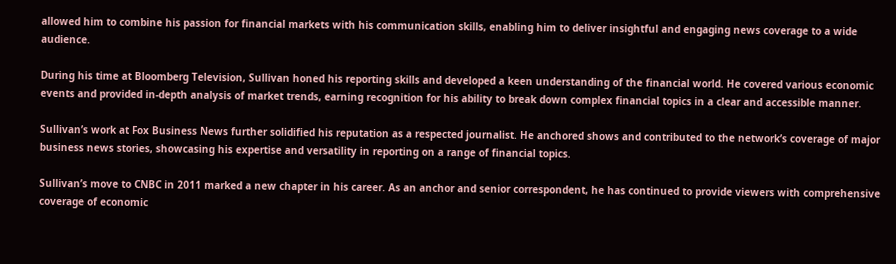allowed him to combine his passion for financial markets with his communication skills, enabling him to deliver insightful and engaging news coverage to a wide audience.

During his time at Bloomberg Television, Sullivan honed his reporting skills and developed a keen understanding of the financial world. He covered various economic events and provided in-depth analysis of market trends, earning recognition for his ability to break down complex financial topics in a clear and accessible manner.

Sullivan’s work at Fox Business News further solidified his reputation as a respected journalist. He anchored shows and contributed to the network’s coverage of major business news stories, showcasing his expertise and versatility in reporting on a range of financial topics.

Sullivan’s move to CNBC in 2011 marked a new chapter in his career. As an anchor and senior correspondent, he has continued to provide viewers with comprehensive coverage of economic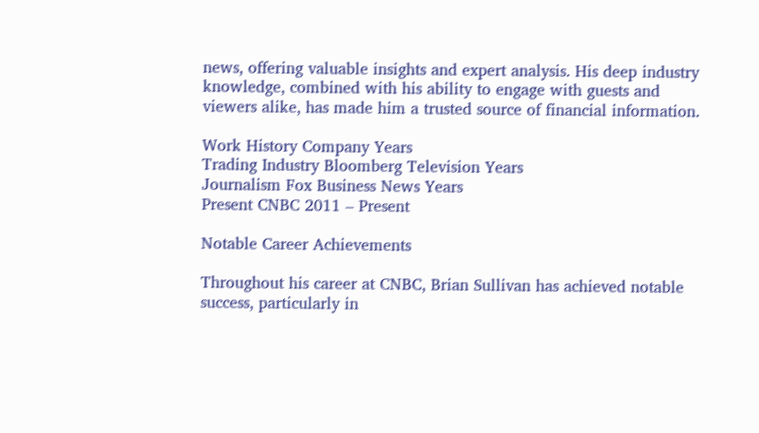news, offering valuable insights and expert analysis. His deep industry knowledge, combined with his ability to engage with guests and viewers alike, has made him a trusted source of financial information.

Work History Company Years
Trading Industry Bloomberg Television Years
Journalism Fox Business News Years
Present CNBC 2011 – Present

Notable Career Achievements

Throughout his career at CNBC, Brian Sullivan has achieved notable success, particularly in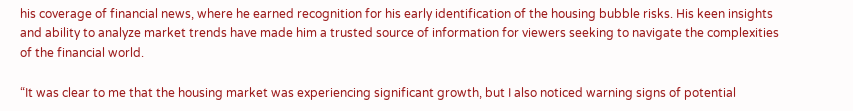his coverage of financial news, where he earned recognition for his early identification of the housing bubble risks. His keen insights and ability to analyze market trends have made him a trusted source of information for viewers seeking to navigate the complexities of the financial world.

“It was clear to me that the housing market was experiencing significant growth, but I also noticed warning signs of potential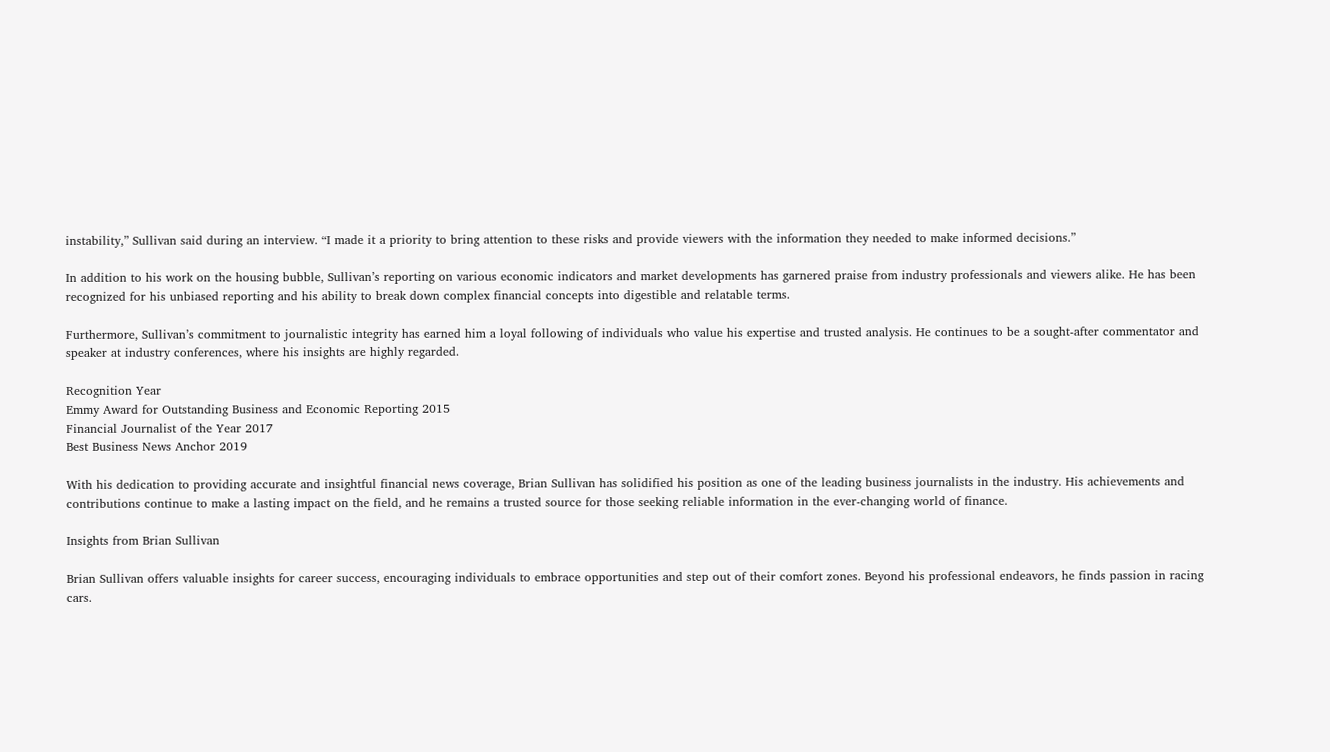instability,” Sullivan said during an interview. “I made it a priority to bring attention to these risks and provide viewers with the information they needed to make informed decisions.”

In addition to his work on the housing bubble, Sullivan’s reporting on various economic indicators and market developments has garnered praise from industry professionals and viewers alike. He has been recognized for his unbiased reporting and his ability to break down complex financial concepts into digestible and relatable terms.

Furthermore, Sullivan’s commitment to journalistic integrity has earned him a loyal following of individuals who value his expertise and trusted analysis. He continues to be a sought-after commentator and speaker at industry conferences, where his insights are highly regarded.

Recognition Year
Emmy Award for Outstanding Business and Economic Reporting 2015
Financial Journalist of the Year 2017
Best Business News Anchor 2019

With his dedication to providing accurate and insightful financial news coverage, Brian Sullivan has solidified his position as one of the leading business journalists in the industry. His achievements and contributions continue to make a lasting impact on the field, and he remains a trusted source for those seeking reliable information in the ever-changing world of finance.

Insights from Brian Sullivan

Brian Sullivan offers valuable insights for career success, encouraging individuals to embrace opportunities and step out of their comfort zones. Beyond his professional endeavors, he finds passion in racing cars.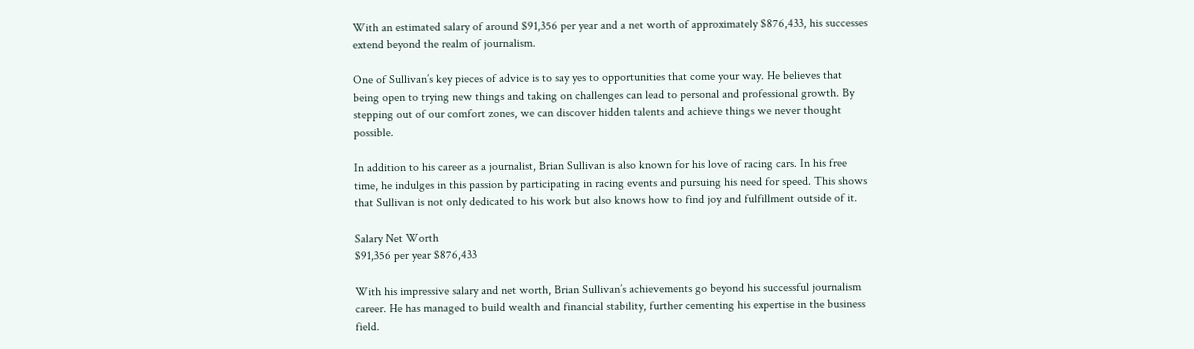With an estimated salary of around $91,356 per year and a net worth of approximately $876,433, his successes extend beyond the realm of journalism.

One of Sullivan’s key pieces of advice is to say yes to opportunities that come your way. He believes that being open to trying new things and taking on challenges can lead to personal and professional growth. By stepping out of our comfort zones, we can discover hidden talents and achieve things we never thought possible.

In addition to his career as a journalist, Brian Sullivan is also known for his love of racing cars. In his free time, he indulges in this passion by participating in racing events and pursuing his need for speed. This shows that Sullivan is not only dedicated to his work but also knows how to find joy and fulfillment outside of it.

Salary Net Worth
$91,356 per year $876,433

With his impressive salary and net worth, Brian Sullivan’s achievements go beyond his successful journalism career. He has managed to build wealth and financial stability, further cementing his expertise in the business field.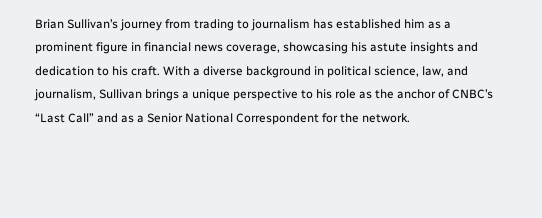Brian Sullivan’s journey from trading to journalism has established him as a prominent figure in financial news coverage, showcasing his astute insights and dedication to his craft. With a diverse background in political science, law, and journalism, Sullivan brings a unique perspective to his role as the anchor of CNBC’s “Last Call” and as a Senior National Correspondent for the network.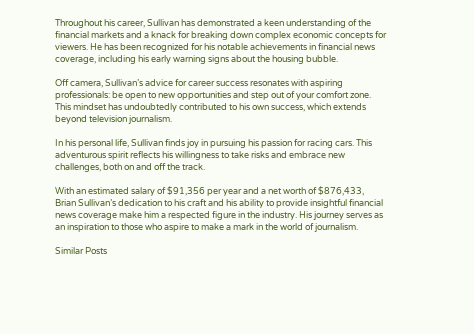Throughout his career, Sullivan has demonstrated a keen understanding of the financial markets and a knack for breaking down complex economic concepts for viewers. He has been recognized for his notable achievements in financial news coverage, including his early warning signs about the housing bubble.

Off camera, Sullivan’s advice for career success resonates with aspiring professionals: be open to new opportunities and step out of your comfort zone. This mindset has undoubtedly contributed to his own success, which extends beyond television journalism.

In his personal life, Sullivan finds joy in pursuing his passion for racing cars. This adventurous spirit reflects his willingness to take risks and embrace new challenges, both on and off the track.

With an estimated salary of $91,356 per year and a net worth of $876,433, Brian Sullivan’s dedication to his craft and his ability to provide insightful financial news coverage make him a respected figure in the industry. His journey serves as an inspiration to those who aspire to make a mark in the world of journalism.

Similar Posts